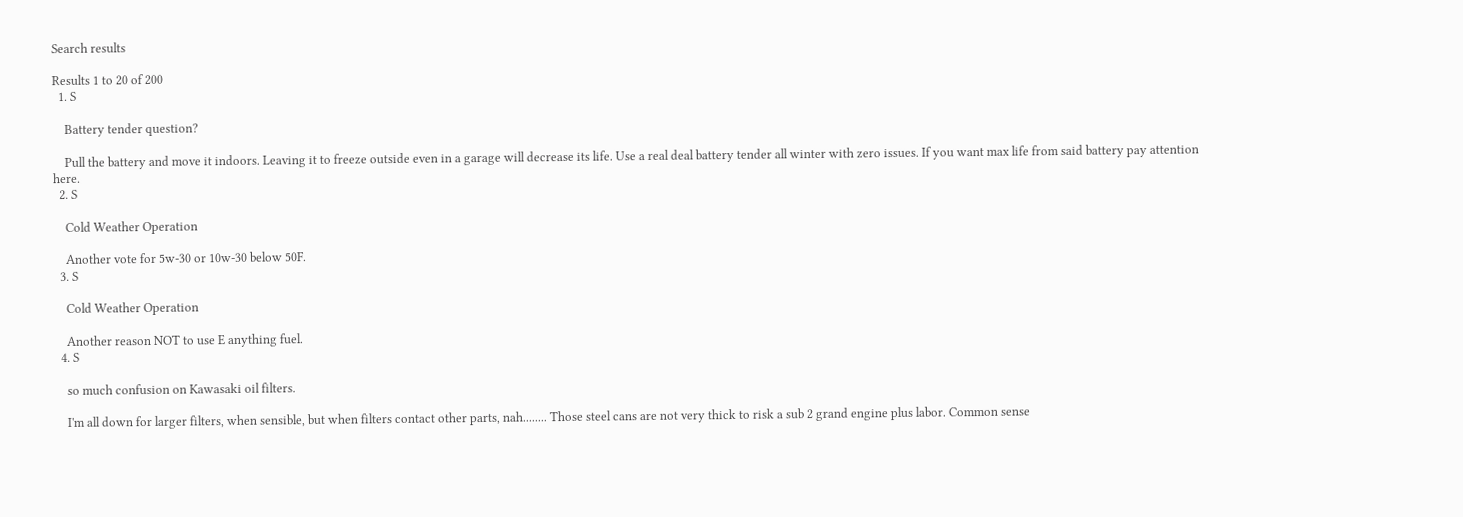Search results

Results 1 to 20 of 200
  1. S

    Battery tender question?

    Pull the battery and move it indoors. Leaving it to freeze outside even in a garage will decrease its life. Use a real deal battery tender all winter with zero issues. If you want max life from said battery pay attention here.
  2. S

    Cold Weather Operation

    Another vote for 5w-30 or 10w-30 below 50F.
  3. S

    Cold Weather Operation

    Another reason NOT to use E anything fuel.
  4. S

    so much confusion on Kawasaki oil filters.

    I'm all down for larger filters, when sensible, but when filters contact other parts, nah........ Those steel cans are not very thick to risk a sub 2 grand engine plus labor. Common sense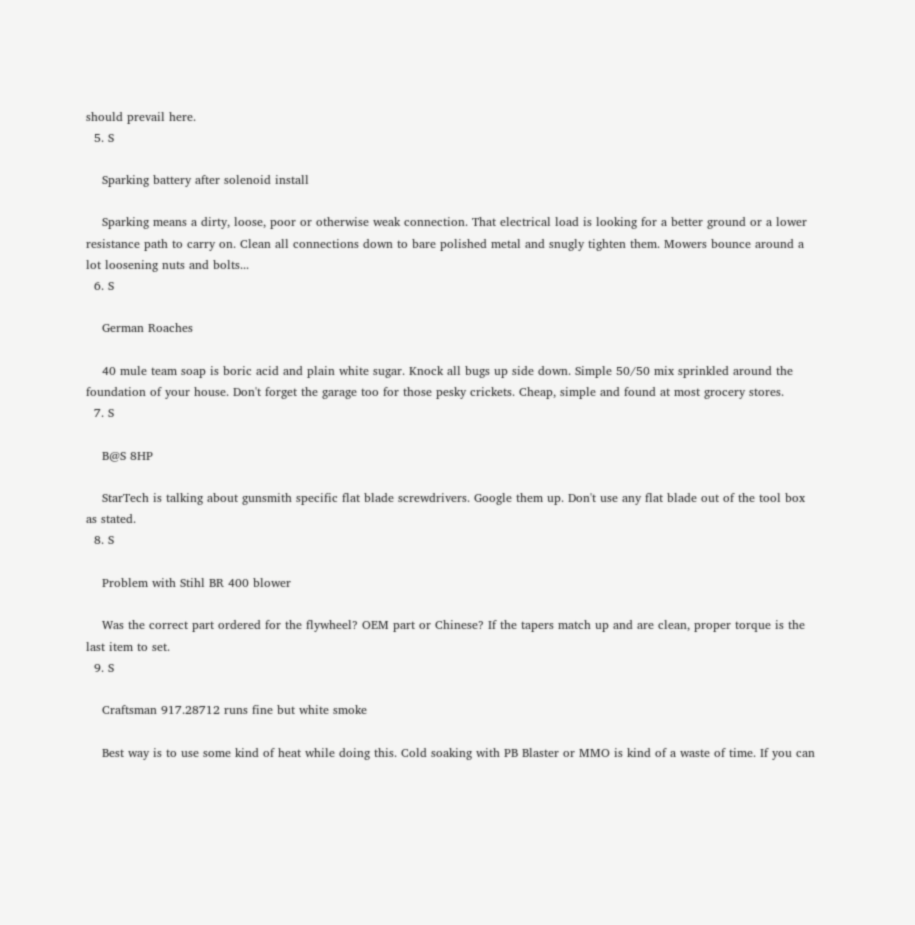should prevail here.
  5. S

    Sparking battery after solenoid install

    Sparking means a dirty, loose, poor or otherwise weak connection. That electrical load is looking for a better ground or a lower resistance path to carry on. Clean all connections down to bare polished metal and snugly tighten them. Mowers bounce around a lot loosening nuts and bolts...
  6. S

    German Roaches

    40 mule team soap is boric acid and plain white sugar. Knock all bugs up side down. Simple 50/50 mix sprinkled around the foundation of your house. Don't forget the garage too for those pesky crickets. Cheap, simple and found at most grocery stores.
  7. S

    B@S 8HP

    StarTech is talking about gunsmith specific flat blade screwdrivers. Google them up. Don't use any flat blade out of the tool box as stated.
  8. S

    Problem with Stihl BR 400 blower

    Was the correct part ordered for the flywheel? OEM part or Chinese? If the tapers match up and are clean, proper torque is the last item to set.
  9. S

    Craftsman 917.28712 runs fine but white smoke

    Best way is to use some kind of heat while doing this. Cold soaking with PB Blaster or MMO is kind of a waste of time. If you can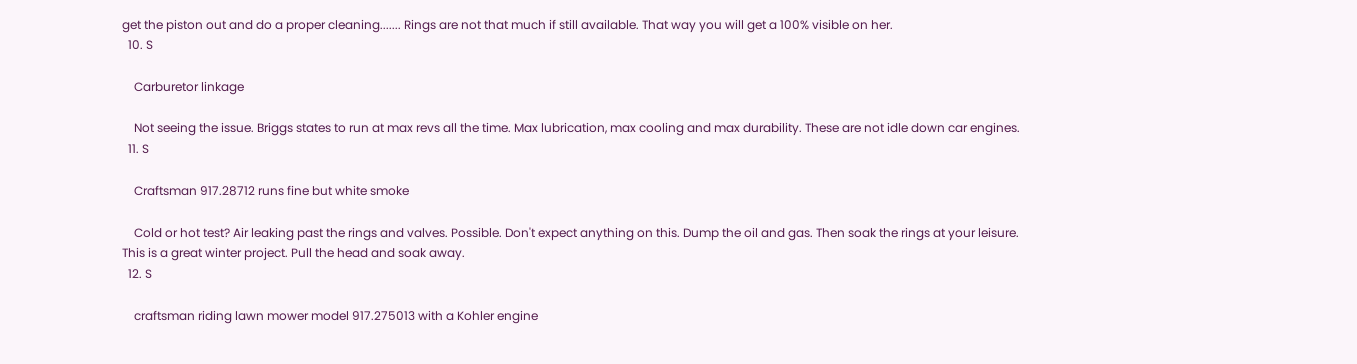get the piston out and do a proper cleaning....... Rings are not that much if still available. That way you will get a 100% visible on her.
  10. S

    Carburetor linkage

    Not seeing the issue. Briggs states to run at max revs all the time. Max lubrication, max cooling and max durability. These are not idle down car engines.
  11. S

    Craftsman 917.28712 runs fine but white smoke

    Cold or hot test? Air leaking past the rings and valves. Possible. Don't expect anything on this. Dump the oil and gas. Then soak the rings at your leisure. This is a great winter project. Pull the head and soak away.
  12. S

    craftsman riding lawn mower model 917.275013 with a Kohler engine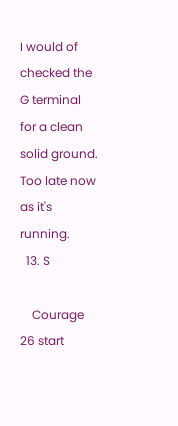I would of checked the G terminal for a clean solid ground. Too late now as it's running.
  13. S

    Courage 26 start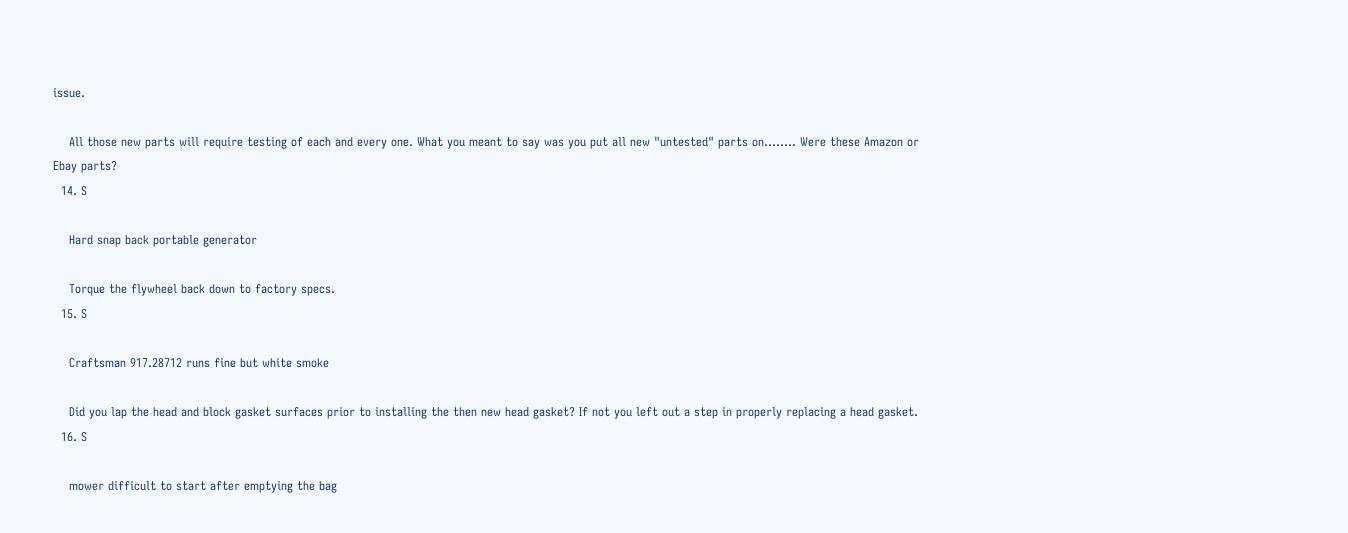issue.

    All those new parts will require testing of each and every one. What you meant to say was you put all new "untested" parts on........ Were these Amazon or Ebay parts?
  14. S

    Hard snap back portable generator

    Torque the flywheel back down to factory specs.
  15. S

    Craftsman 917.28712 runs fine but white smoke

    Did you lap the head and block gasket surfaces prior to installing the then new head gasket? If not you left out a step in properly replacing a head gasket.
  16. S

    mower difficult to start after emptying the bag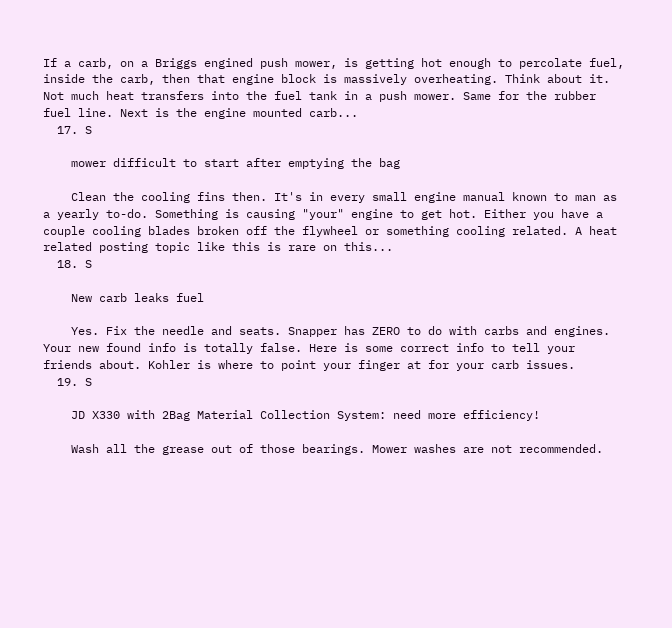If a carb, on a Briggs engined push mower, is getting hot enough to percolate fuel, inside the carb, then that engine block is massively overheating. Think about it. Not much heat transfers into the fuel tank in a push mower. Same for the rubber fuel line. Next is the engine mounted carb...
  17. S

    mower difficult to start after emptying the bag

    Clean the cooling fins then. It's in every small engine manual known to man as a yearly to-do. Something is causing "your" engine to get hot. Either you have a couple cooling blades broken off the flywheel or something cooling related. A heat related posting topic like this is rare on this...
  18. S

    New carb leaks fuel

    Yes. Fix the needle and seats. Snapper has ZERO to do with carbs and engines. Your new found info is totally false. Here is some correct info to tell your friends about. Kohler is where to point your finger at for your carb issues.
  19. S

    JD X330 with 2Bag Material Collection System: need more efficiency!

    Wash all the grease out of those bearings. Mower washes are not recommended.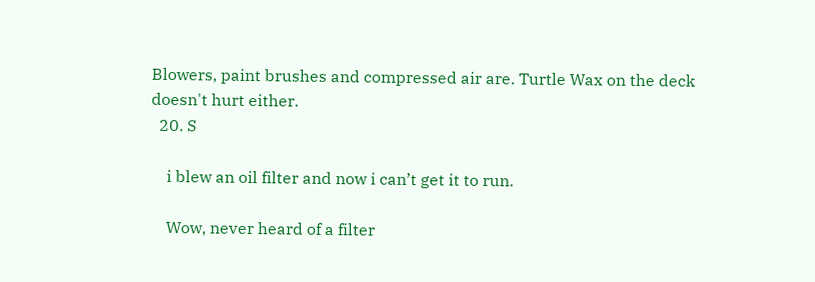Blowers, paint brushes and compressed air are. Turtle Wax on the deck doesn't hurt either.
  20. S

    i blew an oil filter and now i can’t get it to run.

    Wow, never heard of a filter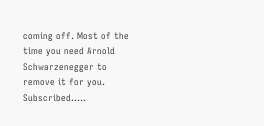coming off. Most of the time you need Arnold Schwarzenegger to remove it for you. Subscribed.....